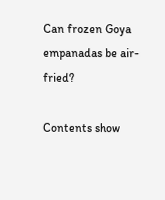Can frozen Goya empanadas be air-fried?

Contents show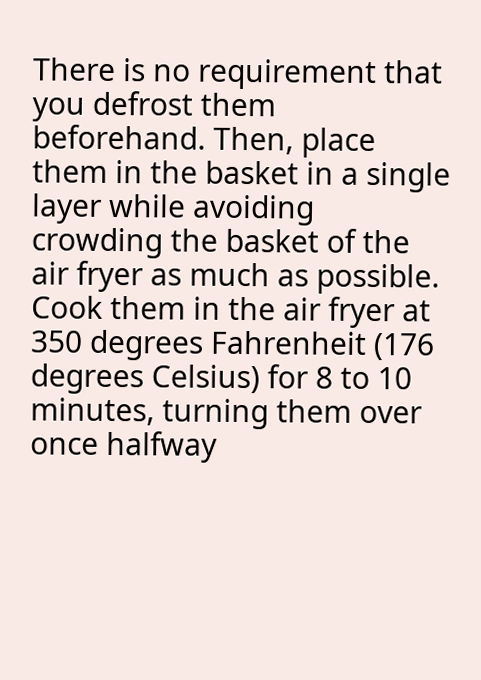There is no requirement that you defrost them beforehand. Then, place them in the basket in a single layer while avoiding crowding the basket of the air fryer as much as possible. Cook them in the air fryer at 350 degrees Fahrenheit (176 degrees Celsius) for 8 to 10 minutes, turning them over once halfway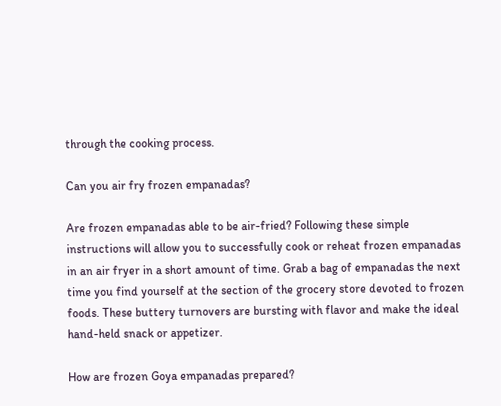through the cooking process.

Can you air fry frozen empanadas?

Are frozen empanadas able to be air-fried? Following these simple instructions will allow you to successfully cook or reheat frozen empanadas in an air fryer in a short amount of time. Grab a bag of empanadas the next time you find yourself at the section of the grocery store devoted to frozen foods. These buttery turnovers are bursting with flavor and make the ideal hand-held snack or appetizer.

How are frozen Goya empanadas prepared?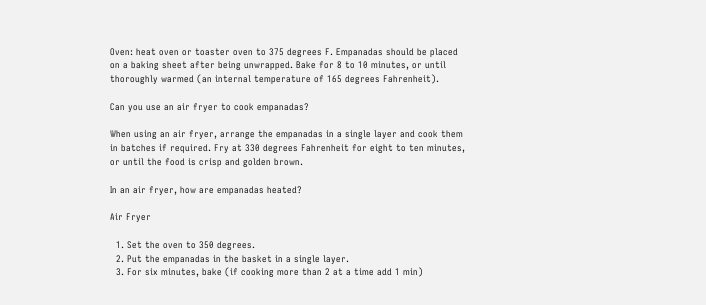Oven: heat oven or toaster oven to 375 degrees F. Empanadas should be placed on a baking sheet after being unwrapped. Bake for 8 to 10 minutes, or until thoroughly warmed (an internal temperature of 165 degrees Fahrenheit).

Can you use an air fryer to cook empanadas?

When using an air fryer, arrange the empanadas in a single layer and cook them in batches if required. Fry at 330 degrees Fahrenheit for eight to ten minutes, or until the food is crisp and golden brown.

In an air fryer, how are empanadas heated?

Air Fryer

  1. Set the oven to 350 degrees.
  2. Put the empanadas in the basket in a single layer.
  3. For six minutes, bake (if cooking more than 2 at a time add 1 min)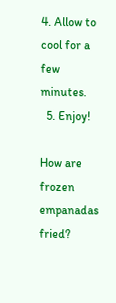4. Allow to cool for a few minutes.
  5. Enjoy!

How are frozen empanadas fried?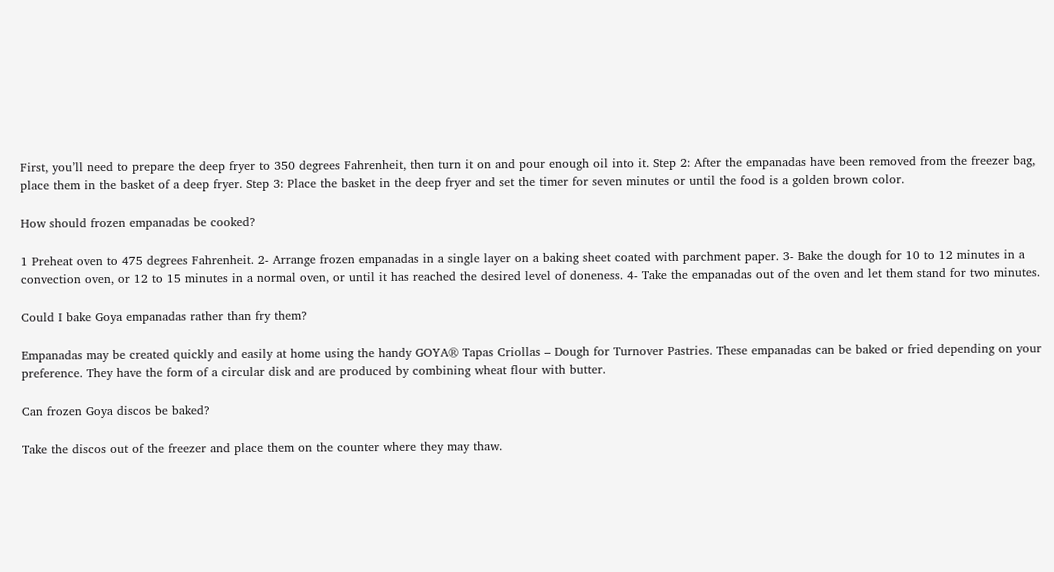First, you’ll need to prepare the deep fryer to 350 degrees Fahrenheit, then turn it on and pour enough oil into it. Step 2: After the empanadas have been removed from the freezer bag, place them in the basket of a deep fryer. Step 3: Place the basket in the deep fryer and set the timer for seven minutes or until the food is a golden brown color.

How should frozen empanadas be cooked?

1 Preheat oven to 475 degrees Fahrenheit. 2- Arrange frozen empanadas in a single layer on a baking sheet coated with parchment paper. 3- Bake the dough for 10 to 12 minutes in a convection oven, or 12 to 15 minutes in a normal oven, or until it has reached the desired level of doneness. 4- Take the empanadas out of the oven and let them stand for two minutes.

Could I bake Goya empanadas rather than fry them?

Empanadas may be created quickly and easily at home using the handy GOYA® Tapas Criollas – Dough for Turnover Pastries. These empanadas can be baked or fried depending on your preference. They have the form of a circular disk and are produced by combining wheat flour with butter.

Can frozen Goya discos be baked?

Take the discos out of the freezer and place them on the counter where they may thaw.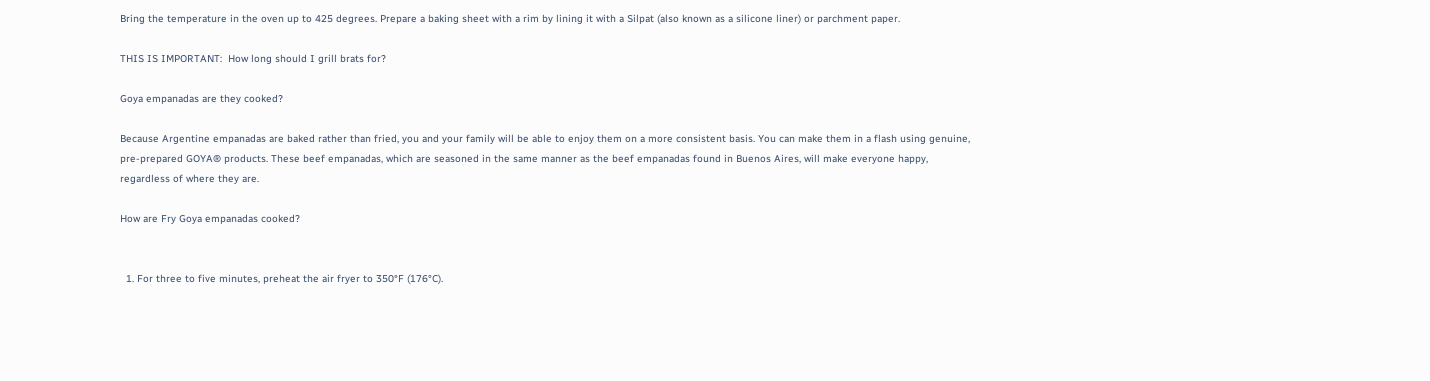Bring the temperature in the oven up to 425 degrees. Prepare a baking sheet with a rim by lining it with a Silpat (also known as a silicone liner) or parchment paper.

THIS IS IMPORTANT:  How long should I grill brats for?

Goya empanadas are they cooked?

Because Argentine empanadas are baked rather than fried, you and your family will be able to enjoy them on a more consistent basis. You can make them in a flash using genuine, pre-prepared GOYA® products. These beef empanadas, which are seasoned in the same manner as the beef empanadas found in Buenos Aires, will make everyone happy, regardless of where they are.

How are Fry Goya empanadas cooked?


  1. For three to five minutes, preheat the air fryer to 350°F (176°C).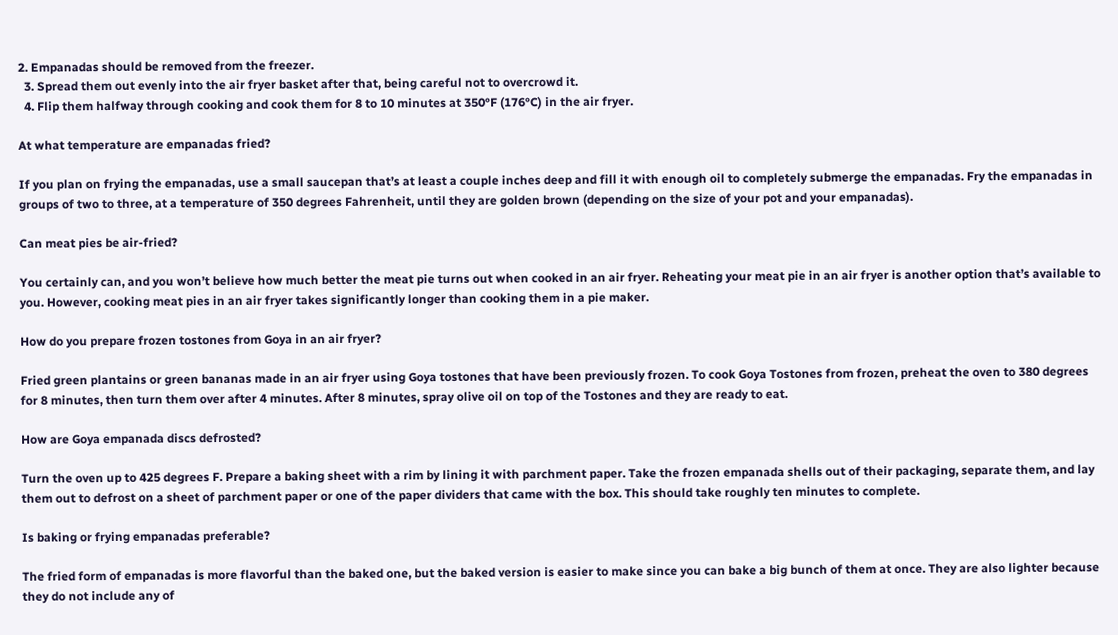2. Empanadas should be removed from the freezer.
  3. Spread them out evenly into the air fryer basket after that, being careful not to overcrowd it.
  4. Flip them halfway through cooking and cook them for 8 to 10 minutes at 350°F (176°C) in the air fryer.

At what temperature are empanadas fried?

If you plan on frying the empanadas, use a small saucepan that’s at least a couple inches deep and fill it with enough oil to completely submerge the empanadas. Fry the empanadas in groups of two to three, at a temperature of 350 degrees Fahrenheit, until they are golden brown (depending on the size of your pot and your empanadas).

Can meat pies be air-fried?

You certainly can, and you won’t believe how much better the meat pie turns out when cooked in an air fryer. Reheating your meat pie in an air fryer is another option that’s available to you. However, cooking meat pies in an air fryer takes significantly longer than cooking them in a pie maker.

How do you prepare frozen tostones from Goya in an air fryer?

Fried green plantains or green bananas made in an air fryer using Goya tostones that have been previously frozen. To cook Goya Tostones from frozen, preheat the oven to 380 degrees for 8 minutes, then turn them over after 4 minutes. After 8 minutes, spray olive oil on top of the Tostones and they are ready to eat.

How are Goya empanada discs defrosted?

Turn the oven up to 425 degrees F. Prepare a baking sheet with a rim by lining it with parchment paper. Take the frozen empanada shells out of their packaging, separate them, and lay them out to defrost on a sheet of parchment paper or one of the paper dividers that came with the box. This should take roughly ten minutes to complete.

Is baking or frying empanadas preferable?

The fried form of empanadas is more flavorful than the baked one, but the baked version is easier to make since you can bake a big bunch of them at once. They are also lighter because they do not include any of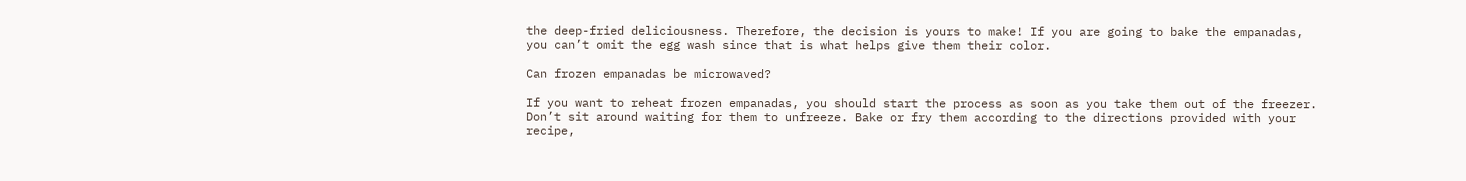the deep-fried deliciousness. Therefore, the decision is yours to make! If you are going to bake the empanadas, you can’t omit the egg wash since that is what helps give them their color.

Can frozen empanadas be microwaved?

If you want to reheat frozen empanadas, you should start the process as soon as you take them out of the freezer. Don’t sit around waiting for them to unfreeze. Bake or fry them according to the directions provided with your recipe,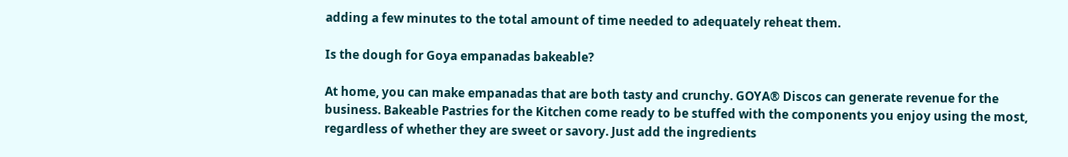adding a few minutes to the total amount of time needed to adequately reheat them.

Is the dough for Goya empanadas bakeable?

At home, you can make empanadas that are both tasty and crunchy. GOYA® Discos can generate revenue for the business. Bakeable Pastries for the Kitchen come ready to be stuffed with the components you enjoy using the most, regardless of whether they are sweet or savory. Just add the ingredients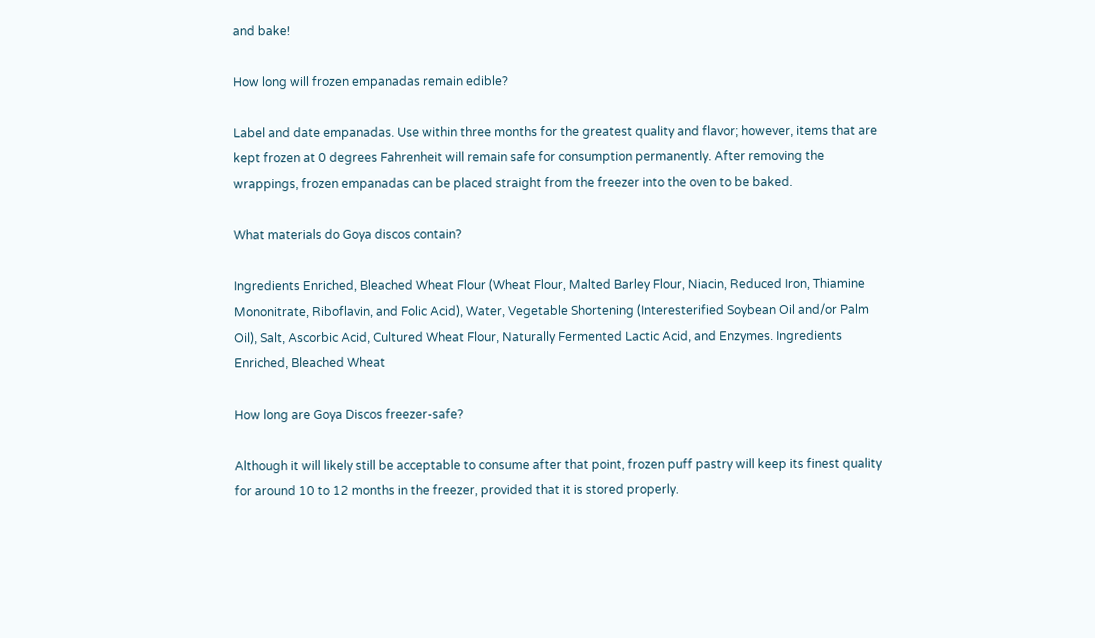and bake!

How long will frozen empanadas remain edible?

Label and date empanadas. Use within three months for the greatest quality and flavor; however, items that are kept frozen at 0 degrees Fahrenheit will remain safe for consumption permanently. After removing the wrappings, frozen empanadas can be placed straight from the freezer into the oven to be baked.

What materials do Goya discos contain?

Ingredients Enriched, Bleached Wheat Flour (Wheat Flour, Malted Barley Flour, Niacin, Reduced Iron, Thiamine Mononitrate, Riboflavin, and Folic Acid), Water, Vegetable Shortening (Interesterified Soybean Oil and/or Palm Oil), Salt, Ascorbic Acid, Cultured Wheat Flour, Naturally Fermented Lactic Acid, and Enzymes. Ingredients Enriched, Bleached Wheat

How long are Goya Discos freezer-safe?

Although it will likely still be acceptable to consume after that point, frozen puff pastry will keep its finest quality for around 10 to 12 months in the freezer, provided that it is stored properly.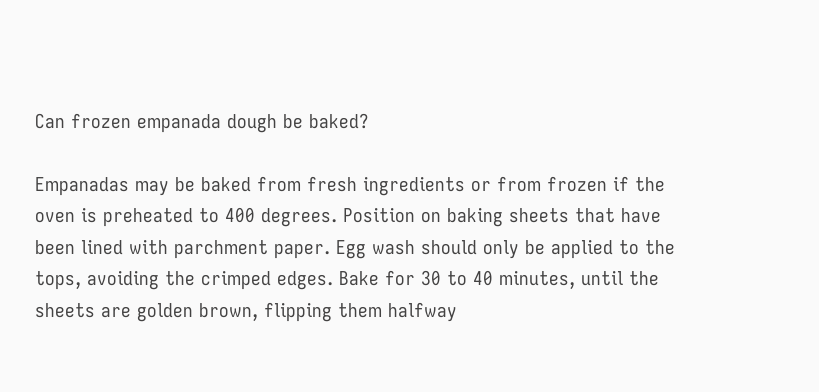Can frozen empanada dough be baked?

Empanadas may be baked from fresh ingredients or from frozen if the oven is preheated to 400 degrees. Position on baking sheets that have been lined with parchment paper. Egg wash should only be applied to the tops, avoiding the crimped edges. Bake for 30 to 40 minutes, until the sheets are golden brown, flipping them halfway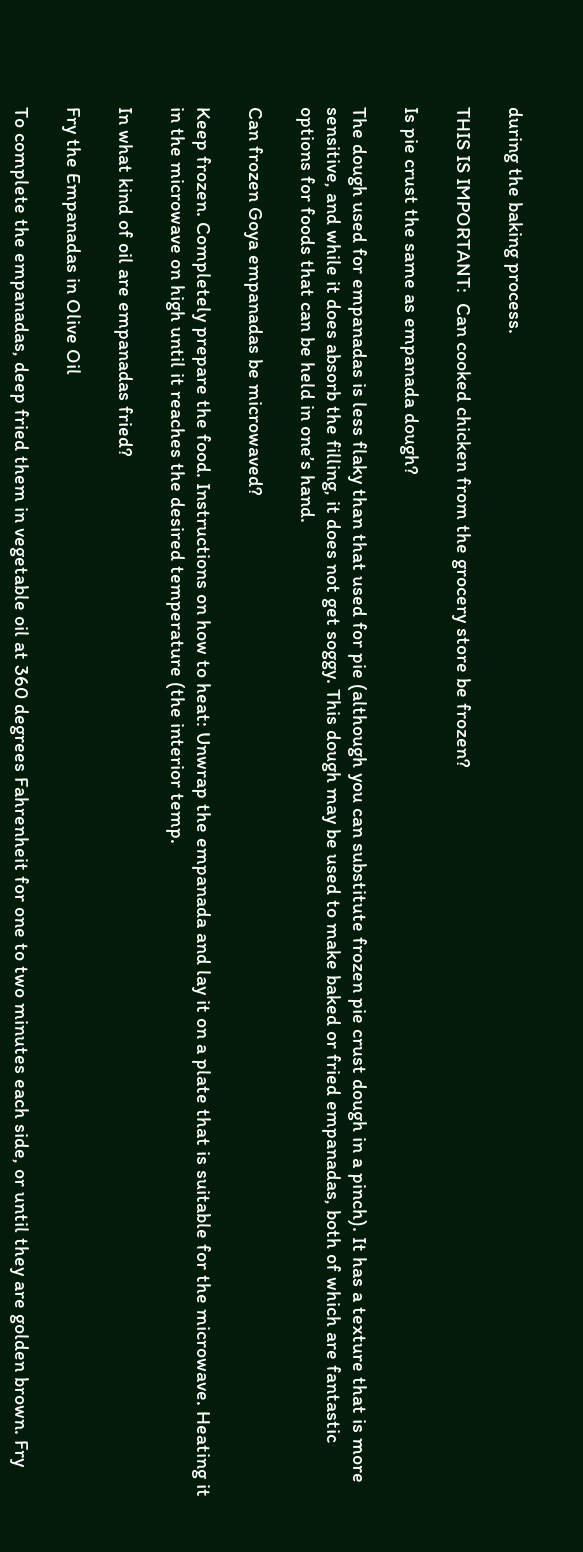during the baking process.

THIS IS IMPORTANT:  Can cooked chicken from the grocery store be frozen?

Is pie crust the same as empanada dough?

The dough used for empanadas is less flaky than that used for pie (although you can substitute frozen pie crust dough in a pinch). It has a texture that is more sensitive, and while it does absorb the filling, it does not get soggy. This dough may be used to make baked or fried empanadas, both of which are fantastic options for foods that can be held in one’s hand.

Can frozen Goya empanadas be microwaved?

Keep frozen. Completely prepare the food. Instructions on how to heat: Unwrap the empanada and lay it on a plate that is suitable for the microwave. Heating it in the microwave on high until it reaches the desired temperature (the interior temp.

In what kind of oil are empanadas fried?

Fry the Empanadas in Olive Oil

To complete the empanadas, deep fried them in vegetable oil at 360 degrees Fahrenheit for one to two minutes each side, or until they are golden brown. Fry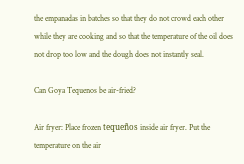the empanadas in batches so that they do not crowd each other while they are cooking and so that the temperature of the oil does not drop too low and the dough does not instantly seal.

Can Goya Tequenos be air-fried?

Air fryer: Place frozen tequeños inside air fryer. Put the temperature on the air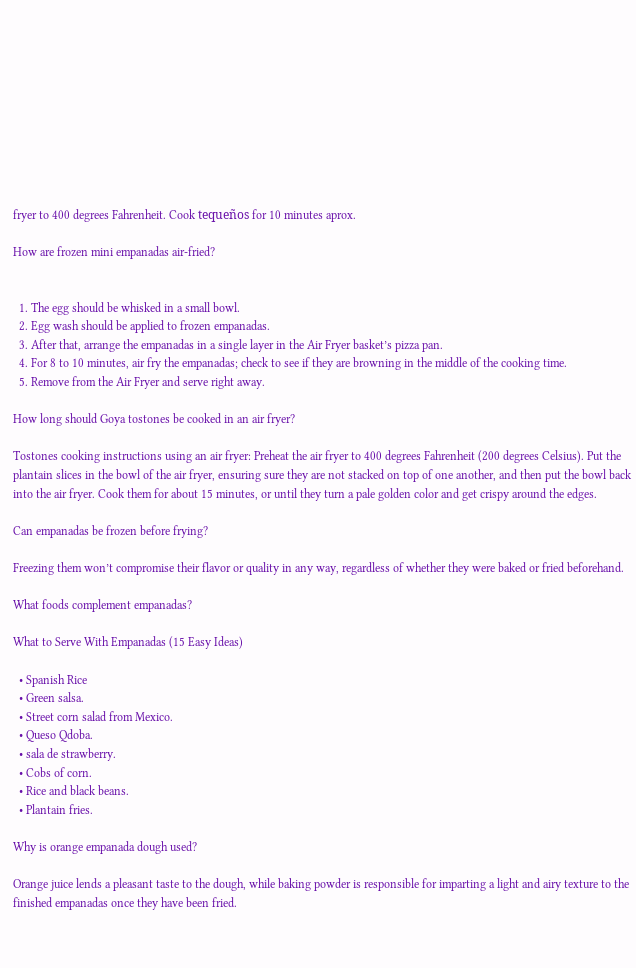fryer to 400 degrees Fahrenheit. Cook tequeños for 10 minutes aprox.

How are frozen mini empanadas air-fried?


  1. The egg should be whisked in a small bowl.
  2. Egg wash should be applied to frozen empanadas.
  3. After that, arrange the empanadas in a single layer in the Air Fryer basket’s pizza pan.
  4. For 8 to 10 minutes, air fry the empanadas; check to see if they are browning in the middle of the cooking time.
  5. Remove from the Air Fryer and serve right away.

How long should Goya tostones be cooked in an air fryer?

Tostones cooking instructions using an air fryer: Preheat the air fryer to 400 degrees Fahrenheit (200 degrees Celsius). Put the plantain slices in the bowl of the air fryer, ensuring sure they are not stacked on top of one another, and then put the bowl back into the air fryer. Cook them for about 15 minutes, or until they turn a pale golden color and get crispy around the edges.

Can empanadas be frozen before frying?

Freezing them won’t compromise their flavor or quality in any way, regardless of whether they were baked or fried beforehand.

What foods complement empanadas?

What to Serve With Empanadas (15 Easy Ideas)

  • Spanish Rice
  • Green salsa.
  • Street corn salad from Mexico.
  • Queso Qdoba.
  • sala de strawberry.
  • Cobs of corn.
  • Rice and black beans.
  • Plantain fries.

Why is orange empanada dough used?

Orange juice lends a pleasant taste to the dough, while baking powder is responsible for imparting a light and airy texture to the finished empanadas once they have been fried.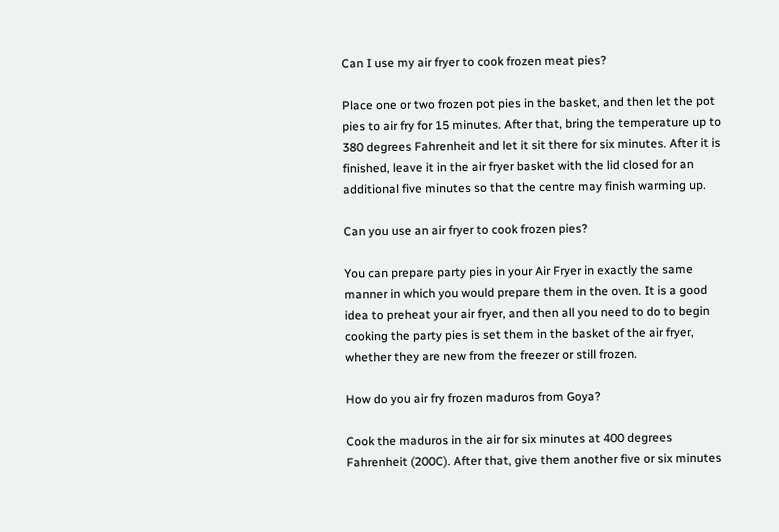Can I use my air fryer to cook frozen meat pies?

Place one or two frozen pot pies in the basket, and then let the pot pies to air fry for 15 minutes. After that, bring the temperature up to 380 degrees Fahrenheit and let it sit there for six minutes. After it is finished, leave it in the air fryer basket with the lid closed for an additional five minutes so that the centre may finish warming up.

Can you use an air fryer to cook frozen pies?

You can prepare party pies in your Air Fryer in exactly the same manner in which you would prepare them in the oven. It is a good idea to preheat your air fryer, and then all you need to do to begin cooking the party pies is set them in the basket of the air fryer, whether they are new from the freezer or still frozen.

How do you air fry frozen maduros from Goya?

Cook the maduros in the air for six minutes at 400 degrees Fahrenheit (200C). After that, give them another five or six minutes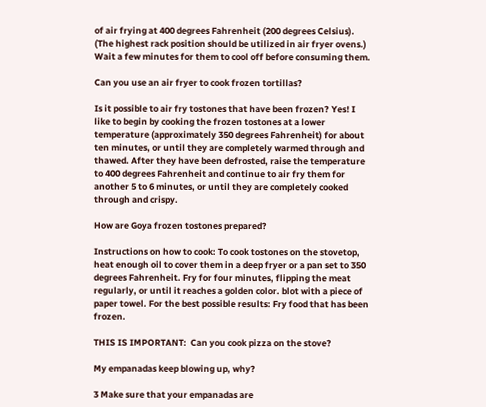of air frying at 400 degrees Fahrenheit (200 degrees Celsius). (The highest rack position should be utilized in air fryer ovens.) Wait a few minutes for them to cool off before consuming them.

Can you use an air fryer to cook frozen tortillas?

Is it possible to air fry tostones that have been frozen? Yes! I like to begin by cooking the frozen tostones at a lower temperature (approximately 350 degrees Fahrenheit) for about ten minutes, or until they are completely warmed through and thawed. After they have been defrosted, raise the temperature to 400 degrees Fahrenheit and continue to air fry them for another 5 to 6 minutes, or until they are completely cooked through and crispy.

How are Goya frozen tostones prepared?

Instructions on how to cook: To cook tostones on the stovetop, heat enough oil to cover them in a deep fryer or a pan set to 350 degrees Fahrenheit. Fry for four minutes, flipping the meat regularly, or until it reaches a golden color. blot with a piece of paper towel. For the best possible results: Fry food that has been frozen.

THIS IS IMPORTANT:  Can you cook pizza on the stove?

My empanadas keep blowing up, why?

3 Make sure that your empanadas are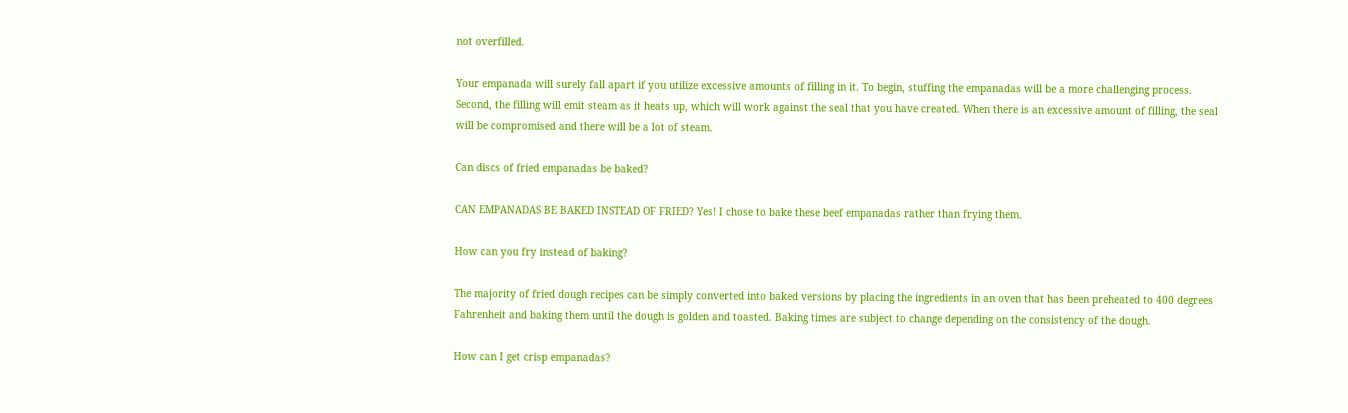not overfilled.

Your empanada will surely fall apart if you utilize excessive amounts of filling in it. To begin, stuffing the empanadas will be a more challenging process. Second, the filling will emit steam as it heats up, which will work against the seal that you have created. When there is an excessive amount of filling, the seal will be compromised and there will be a lot of steam.

Can discs of fried empanadas be baked?

CAN EMPANADAS BE BAKED INSTEAD OF FRIED? Yes! I chose to bake these beef empanadas rather than frying them.

How can you fry instead of baking?

The majority of fried dough recipes can be simply converted into baked versions by placing the ingredients in an oven that has been preheated to 400 degrees Fahrenheit and baking them until the dough is golden and toasted. Baking times are subject to change depending on the consistency of the dough.

How can I get crisp empanadas?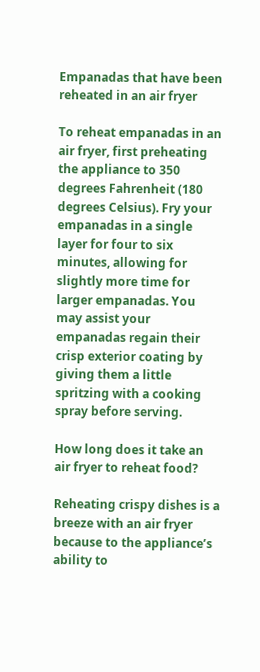Empanadas that have been reheated in an air fryer

To reheat empanadas in an air fryer, first preheating the appliance to 350 degrees Fahrenheit (180 degrees Celsius). Fry your empanadas in a single layer for four to six minutes, allowing for slightly more time for larger empanadas. You may assist your empanadas regain their crisp exterior coating by giving them a little spritzing with a cooking spray before serving.

How long does it take an air fryer to reheat food?

Reheating crispy dishes is a breeze with an air fryer because to the appliance’s ability to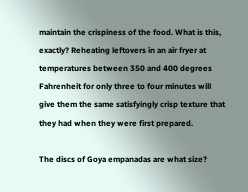maintain the crispiness of the food. What is this, exactly? Reheating leftovers in an air fryer at temperatures between 350 and 400 degrees Fahrenheit for only three to four minutes will give them the same satisfyingly crisp texture that they had when they were first prepared.

The discs of Goya empanadas are what size?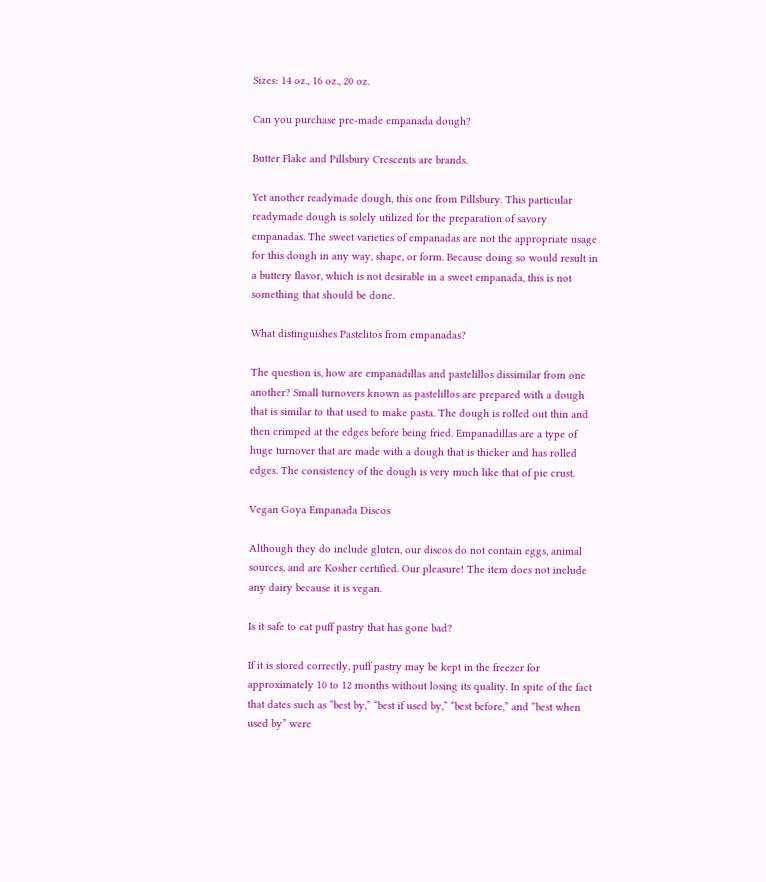Sizes: 14 oz., 16 oz., 20 oz.

Can you purchase pre-made empanada dough?

Butter Flake and Pillsbury Crescents are brands.

Yet another readymade dough, this one from Pillsbury. This particular readymade dough is solely utilized for the preparation of savory empanadas. The sweet varieties of empanadas are not the appropriate usage for this dough in any way, shape, or form. Because doing so would result in a buttery flavor, which is not desirable in a sweet empanada, this is not something that should be done.

What distinguishes Pastelitos from empanadas?

The question is, how are empanadillas and pastelillos dissimilar from one another? Small turnovers known as pastelillos are prepared with a dough that is similar to that used to make pasta. The dough is rolled out thin and then crimped at the edges before being fried. Empanadillas are a type of huge turnover that are made with a dough that is thicker and has rolled edges. The consistency of the dough is very much like that of pie crust.

Vegan Goya Empanada Discos

Although they do include gluten, our discos do not contain eggs, animal sources, and are Kosher certified. Our pleasure! The item does not include any dairy because it is vegan.

Is it safe to eat puff pastry that has gone bad?

If it is stored correctly, puff pastry may be kept in the freezer for approximately 10 to 12 months without losing its quality. In spite of the fact that dates such as “best by,” “best if used by,” “best before,” and “best when used by” were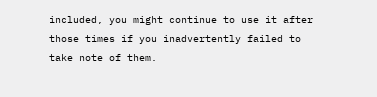included, you might continue to use it after those times if you inadvertently failed to take note of them.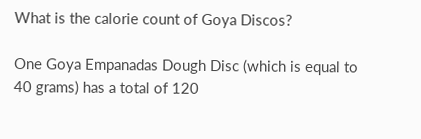What is the calorie count of Goya Discos?

One Goya Empanadas Dough Disc (which is equal to 40 grams) has a total of 120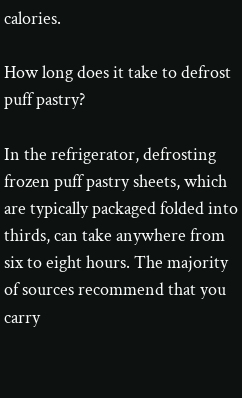calories.

How long does it take to defrost puff pastry?

In the refrigerator, defrosting frozen puff pastry sheets, which are typically packaged folded into thirds, can take anywhere from six to eight hours. The majority of sources recommend that you carry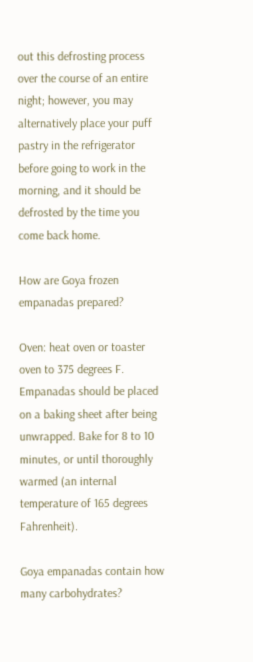out this defrosting process over the course of an entire night; however, you may alternatively place your puff pastry in the refrigerator before going to work in the morning, and it should be defrosted by the time you come back home.

How are Goya frozen empanadas prepared?

Oven: heat oven or toaster oven to 375 degrees F. Empanadas should be placed on a baking sheet after being unwrapped. Bake for 8 to 10 minutes, or until thoroughly warmed (an internal temperature of 165 degrees Fahrenheit).

Goya empanadas contain how many carbohydrates?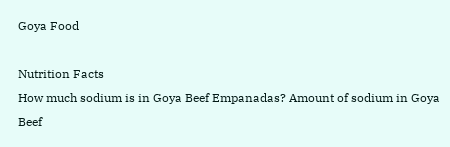Goya Food

Nutrition Facts
How much sodium is in Goya Beef Empanadas? Amount of sodium in Goya Beef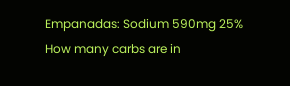Empanadas: Sodium 590mg 25%
How many carbs are in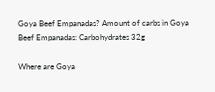Goya Beef Empanadas? Amount of carbs in Goya Beef Empanadas: Carbohydrates 32g

Where are Goya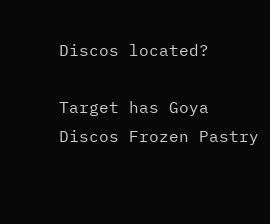Discos located?

Target has Goya Discos Frozen Pastry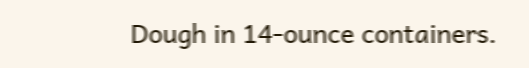Dough in 14-ounce containers.